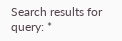Search results for query: *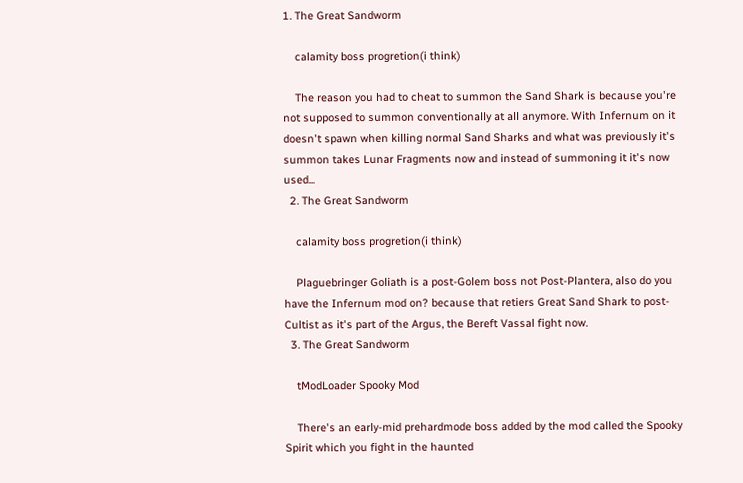1. The Great Sandworm

    calamity boss progretion(i think)

    The reason you had to cheat to summon the Sand Shark is because you're not supposed to summon conventionally at all anymore. With Infernum on it doesn't spawn when killing normal Sand Sharks and what was previously it's summon takes Lunar Fragments now and instead of summoning it it's now used...
  2. The Great Sandworm

    calamity boss progretion(i think)

    Plaguebringer Goliath is a post-Golem boss not Post-Plantera, also do you have the Infernum mod on? because that retiers Great Sand Shark to post-Cultist as it's part of the Argus, the Bereft Vassal fight now.
  3. The Great Sandworm

    tModLoader Spooky Mod

    There's an early-mid prehardmode boss added by the mod called the Spooky Spirit which you fight in the haunted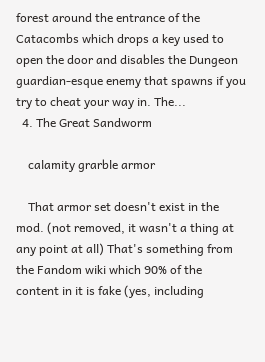forest around the entrance of the Catacombs which drops a key used to open the door and disables the Dungeon guardian-esque enemy that spawns if you try to cheat your way in. The...
  4. The Great Sandworm

    calamity grarble armor

    That armor set doesn't exist in the mod. (not removed, it wasn't a thing at any point at all) That's something from the Fandom wiki which 90% of the content in it is fake (yes, including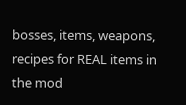bosses, items, weapons, recipes for REAL items in the mod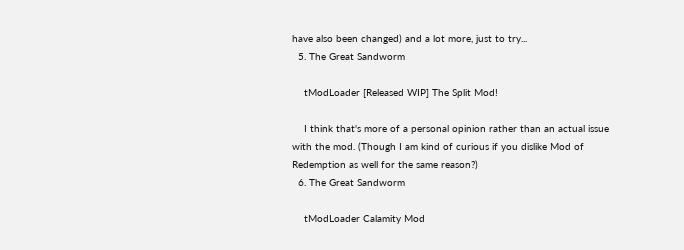have also been changed) and a lot more, just to try...
  5. The Great Sandworm

    tModLoader [Released WIP] The Split Mod!

    I think that's more of a personal opinion rather than an actual issue with the mod. (Though I am kind of curious if you dislike Mod of Redemption as well for the same reason?)
  6. The Great Sandworm

    tModLoader Calamity Mod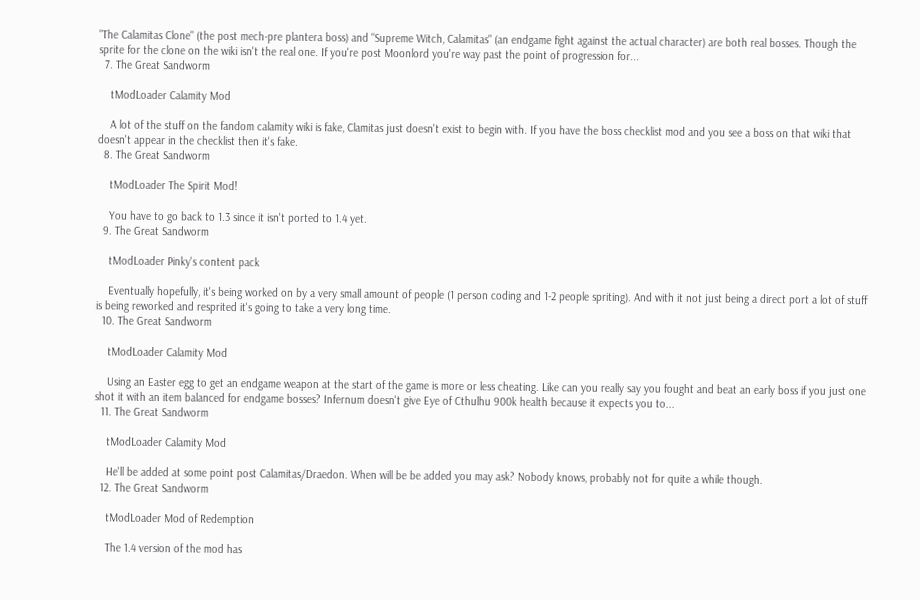"The Calamitas Clone" (the post mech-pre plantera boss) and "Supreme Witch, Calamitas" (an endgame fight against the actual character) are both real bosses. Though the sprite for the clone on the wiki isn't the real one. If you're post Moonlord you're way past the point of progression for...
  7. The Great Sandworm

    tModLoader Calamity Mod

    A lot of the stuff on the fandom calamity wiki is fake, Clamitas just doesn't exist to begin with. If you have the boss checklist mod and you see a boss on that wiki that doesn't appear in the checklist then it's fake.
  8. The Great Sandworm

    tModLoader The Spirit Mod!

    You have to go back to 1.3 since it isn't ported to 1.4 yet.
  9. The Great Sandworm

    tModLoader Pinky's content pack

    Eventually hopefully, it's being worked on by a very small amount of people (1 person coding and 1-2 people spriting). And with it not just being a direct port a lot of stuff is being reworked and resprited it's going to take a very long time.
  10. The Great Sandworm

    tModLoader Calamity Mod

    Using an Easter egg to get an endgame weapon at the start of the game is more or less cheating. Like can you really say you fought and beat an early boss if you just one shot it with an item balanced for endgame bosses? Infernum doesn't give Eye of Cthulhu 900k health because it expects you to...
  11. The Great Sandworm

    tModLoader Calamity Mod

    He'll be added at some point post Calamitas/Draedon. When will be be added you may ask? Nobody knows, probably not for quite a while though.
  12. The Great Sandworm

    tModLoader Mod of Redemption

    The 1.4 version of the mod has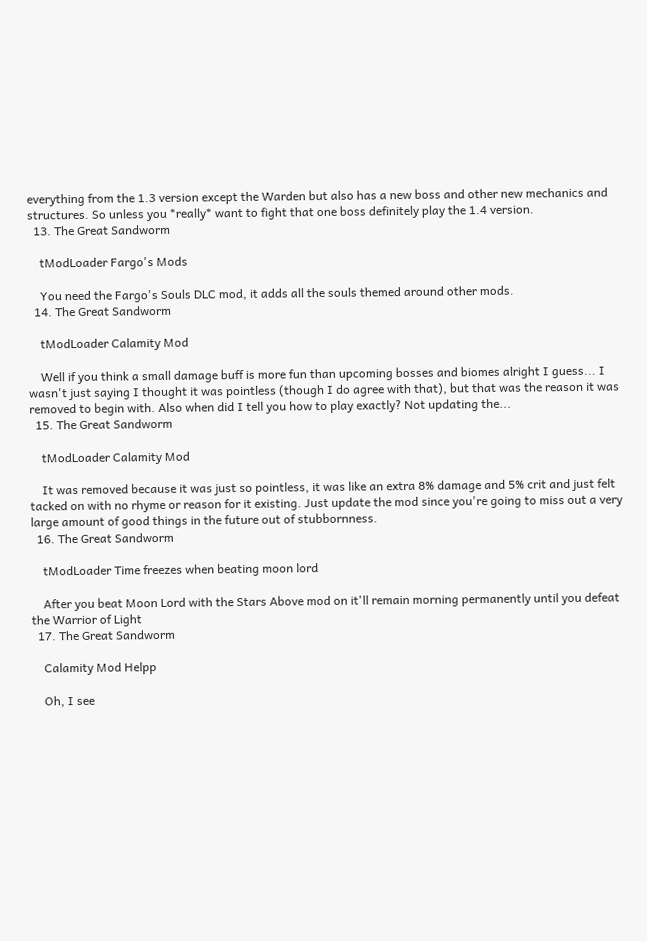everything from the 1.3 version except the Warden but also has a new boss and other new mechanics and structures. So unless you *really* want to fight that one boss definitely play the 1.4 version.
  13. The Great Sandworm

    tModLoader Fargo's Mods

    You need the Fargo's Souls DLC mod, it adds all the souls themed around other mods.
  14. The Great Sandworm

    tModLoader Calamity Mod

    Well if you think a small damage buff is more fun than upcoming bosses and biomes alright I guess... I wasn't just saying I thought it was pointless (though I do agree with that), but that was the reason it was removed to begin with. Also when did I tell you how to play exactly? Not updating the...
  15. The Great Sandworm

    tModLoader Calamity Mod

    It was removed because it was just so pointless, it was like an extra 8% damage and 5% crit and just felt tacked on with no rhyme or reason for it existing. Just update the mod since you're going to miss out a very large amount of good things in the future out of stubbornness.
  16. The Great Sandworm

    tModLoader Time freezes when beating moon lord

    After you beat Moon Lord with the Stars Above mod on it'll remain morning permanently until you defeat the Warrior of Light
  17. The Great Sandworm

    Calamity Mod Helpp

    Oh, I see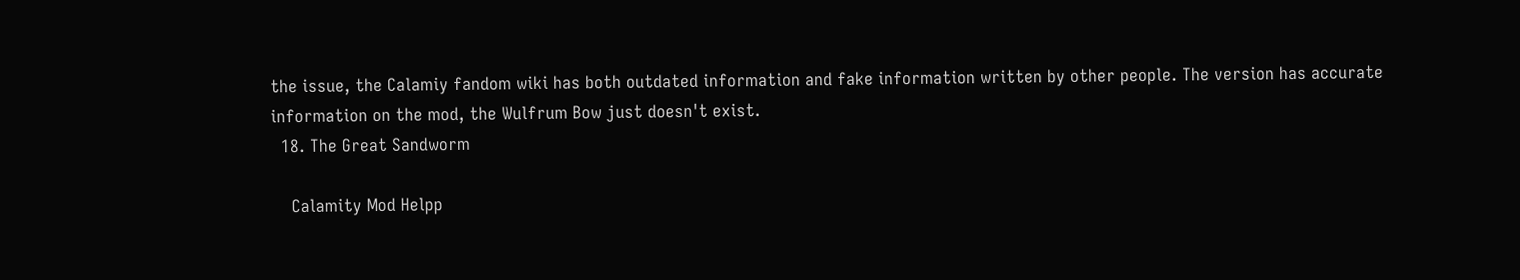the issue, the Calamiy fandom wiki has both outdated information and fake information written by other people. The version has accurate information on the mod, the Wulfrum Bow just doesn't exist.
  18. The Great Sandworm

    Calamity Mod Helpp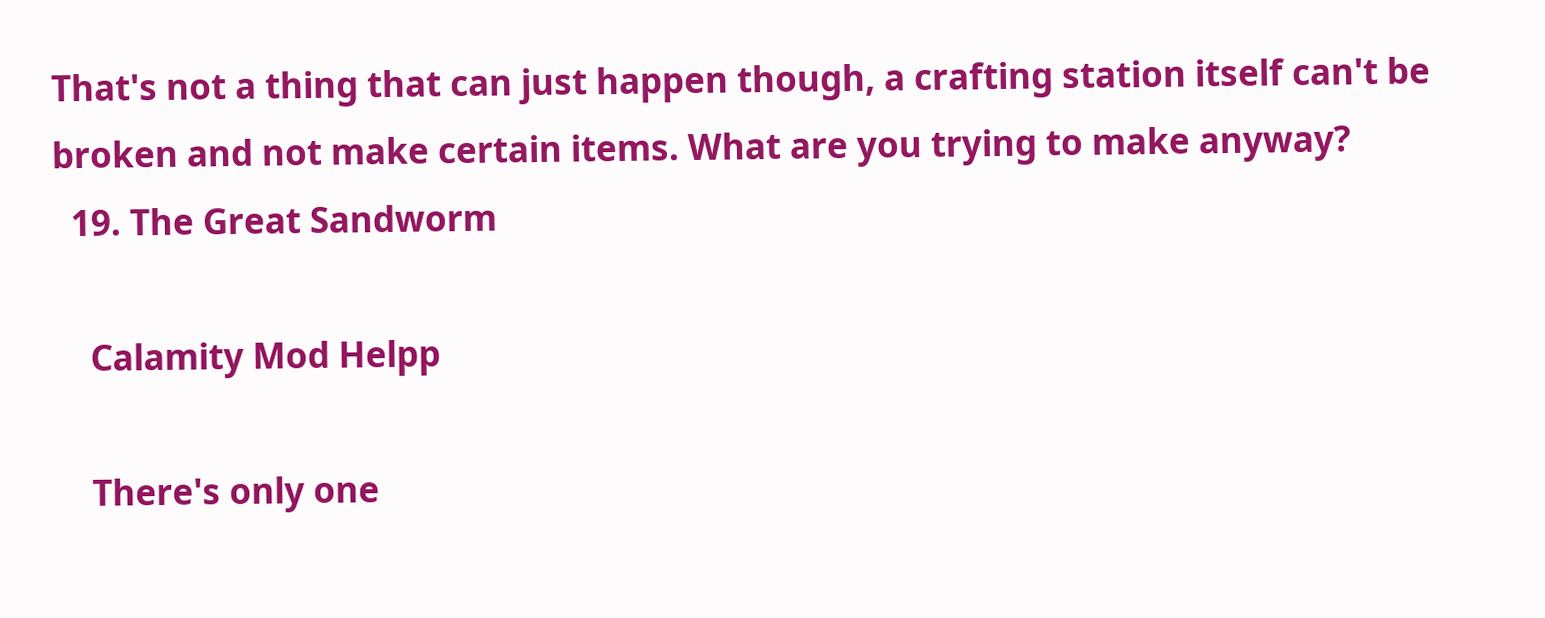That's not a thing that can just happen though, a crafting station itself can't be broken and not make certain items. What are you trying to make anyway?
  19. The Great Sandworm

    Calamity Mod Helpp

    There's only one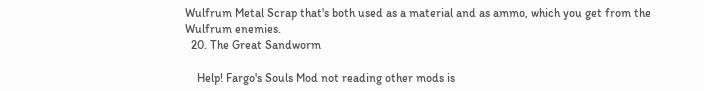Wulfrum Metal Scrap that's both used as a material and as ammo, which you get from the Wulfrum enemies.
  20. The Great Sandworm

    Help! Fargo's Souls Mod not reading other mods is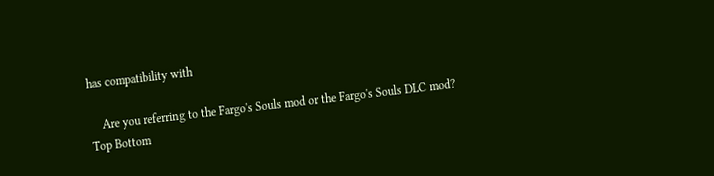has compatibility with

    Are you referring to the Fargo's Souls mod or the Fargo's Souls DLC mod?
Top Bottom